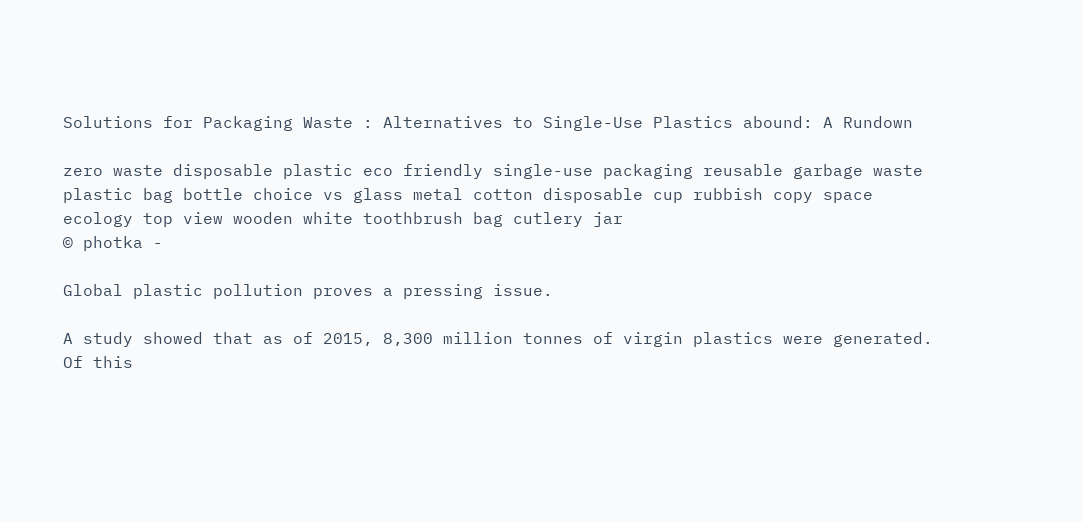Solutions for Packaging Waste : Alternatives to Single-Use Plastics abound: A Rundown

zero waste disposable plastic eco friendly single-use packaging reusable garbage waste plastic bag bottle choice vs glass metal cotton disposable cup rubbish copy space ecology top view wooden white toothbrush bag cutlery jar
© photka -

Global plastic pollution proves a pressing issue.

A study showed that as of 2015, 8,300 million tonnes of virgin plastics were generated. Of this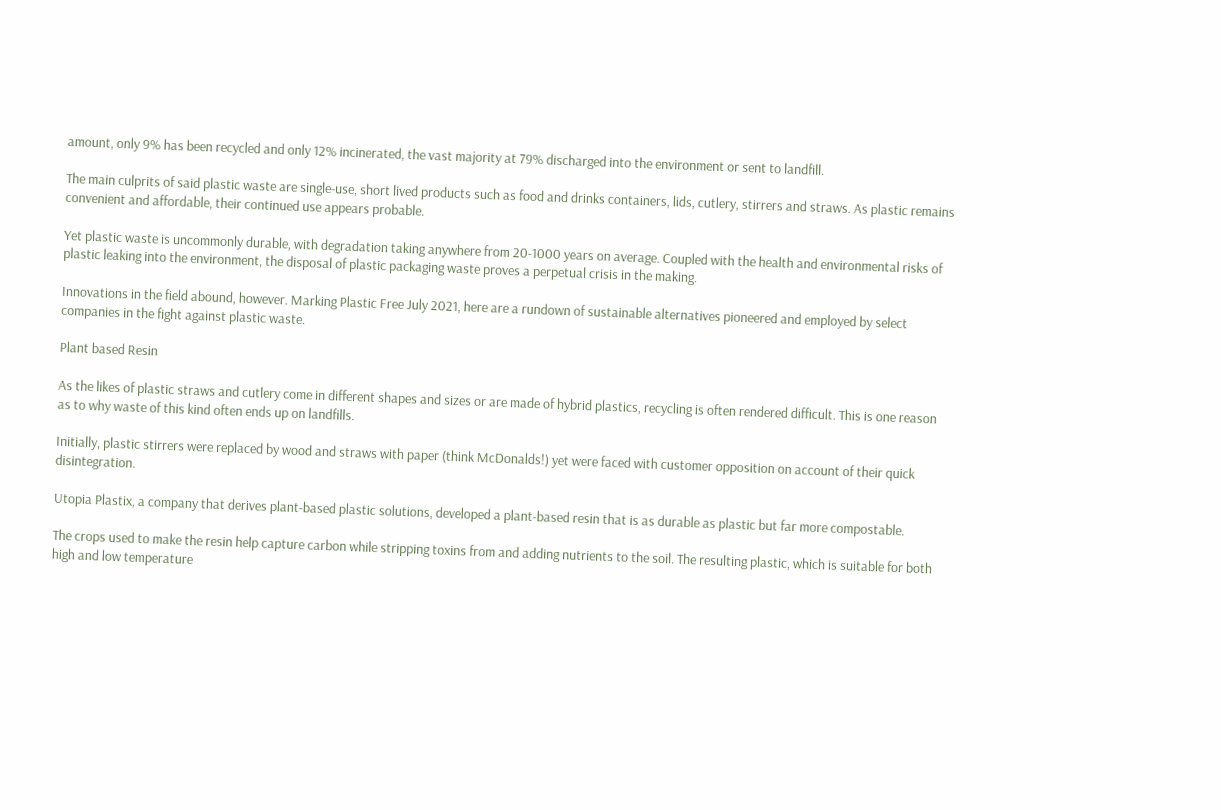amount, only 9% has been recycled and only 12% incinerated, the vast majority at 79% discharged into the environment or sent to landfill.

The main culprits of said plastic waste are single-use, short lived products such as food and drinks containers, lids, cutlery, stirrers and straws. As plastic remains convenient and affordable, their continued use appears probable.

Yet plastic waste is uncommonly durable, with degradation taking anywhere from 20-1000 years on average. Coupled with the health and environmental risks of plastic leaking into the environment, the disposal of plastic packaging waste proves a perpetual crisis in the making.

Innovations in the field abound, however. Marking Plastic Free July 2021, here are a rundown of sustainable alternatives pioneered and employed by select companies in the fight against plastic waste.

Plant based Resin

As the likes of plastic straws and cutlery come in different shapes and sizes or are made of hybrid plastics, recycling is often rendered difficult. This is one reason as to why waste of this kind often ends up on landfills.

Initially, plastic stirrers were replaced by wood and straws with paper (think McDonalds!) yet were faced with customer opposition on account of their quick disintegration.

Utopia Plastix, a company that derives plant-based plastic solutions, developed a plant-based resin that is as durable as plastic but far more compostable.

The crops used to make the resin help capture carbon while stripping toxins from and adding nutrients to the soil. The resulting plastic, which is suitable for both high and low temperature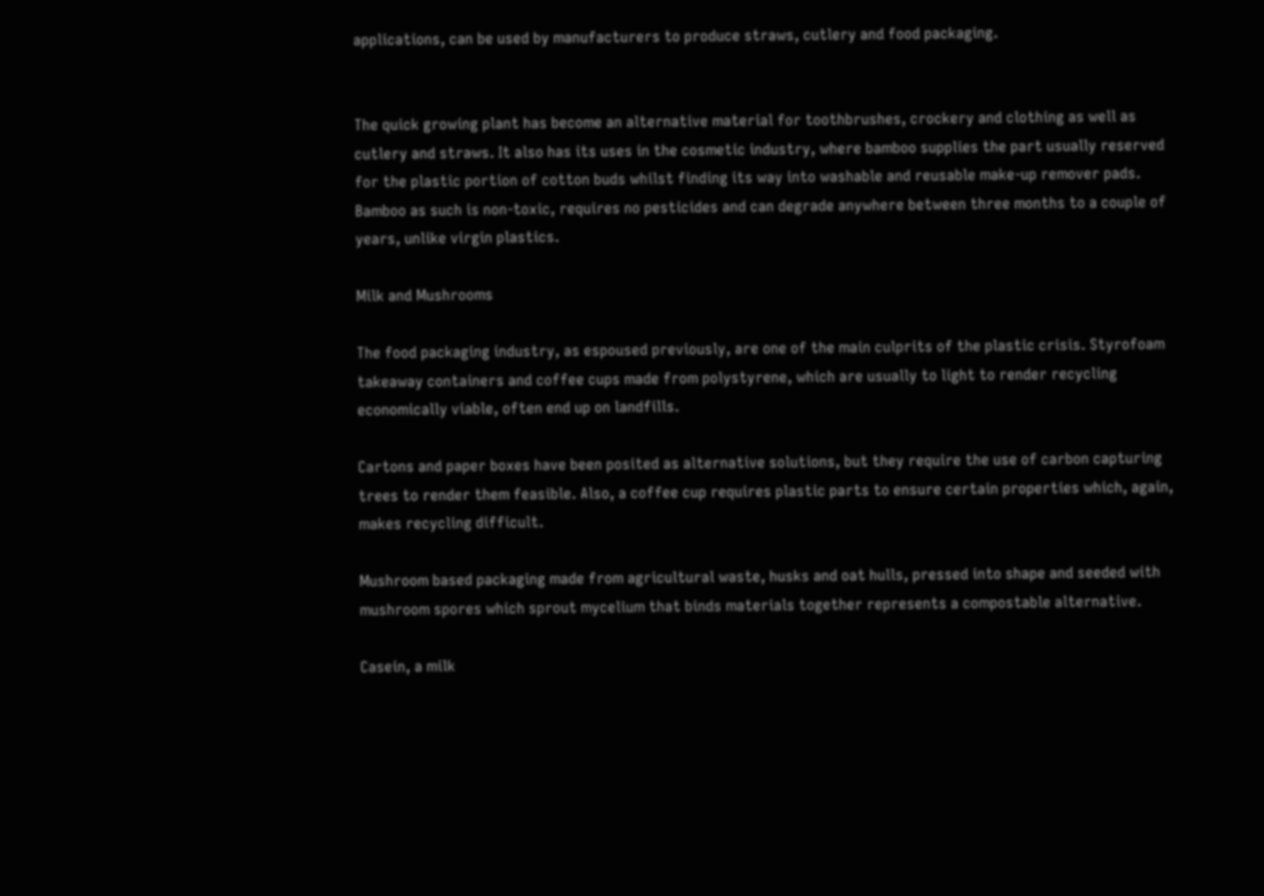applications, can be used by manufacturers to produce straws, cutlery and food packaging.


The quick growing plant has become an alternative material for toothbrushes, crockery and clothing as well as cutlery and straws. It also has its uses in the cosmetic industry, where bamboo supplies the part usually reserved for the plastic portion of cotton buds whilst finding its way into washable and reusable make-up remover pads. Bamboo as such is non-toxic, requires no pesticides and can degrade anywhere between three months to a couple of years, unlike virgin plastics.

Milk and Mushrooms

The food packaging industry, as espoused previously, are one of the main culprits of the plastic crisis. Styrofoam takeaway containers and coffee cups made from polystyrene, which are usually to light to render recycling economically viable, often end up on landfills.

Cartons and paper boxes have been posited as alternative solutions, but they require the use of carbon capturing trees to render them feasible. Also, a coffee cup requires plastic parts to ensure certain properties which, again, makes recycling difficult.

Mushroom based packaging made from agricultural waste, husks and oat hulls, pressed into shape and seeded with mushroom spores which sprout mycelium that binds materials together represents a compostable alternative.

Casein, a milk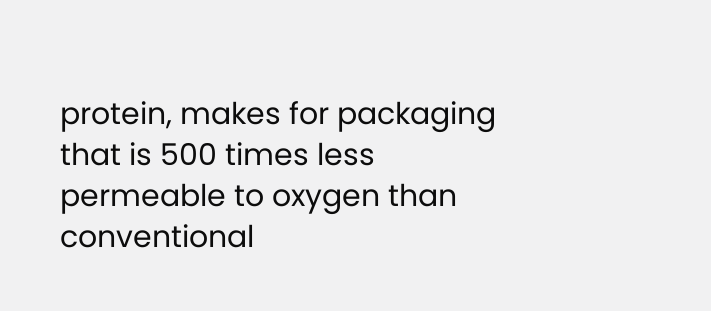protein, makes for packaging that is 500 times less permeable to oxygen than conventional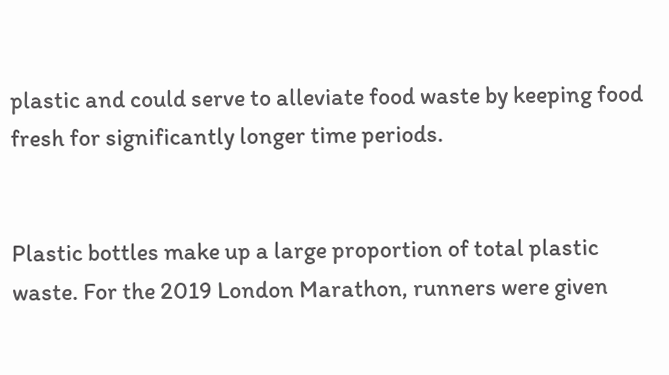plastic and could serve to alleviate food waste by keeping food fresh for significantly longer time periods.


Plastic bottles make up a large proportion of total plastic waste. For the 2019 London Marathon, runners were given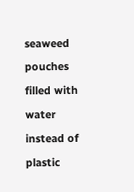seaweed pouches filled with water instead of plastic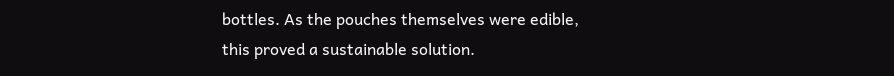bottles. As the pouches themselves were edible, this proved a sustainable solution.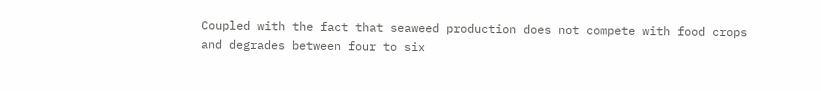Coupled with the fact that seaweed production does not compete with food crops and degrades between four to six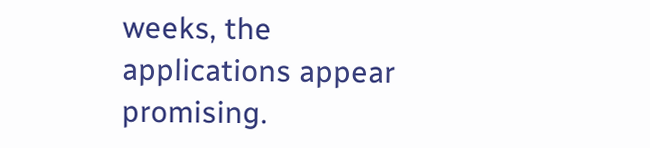weeks, the applications appear promising.